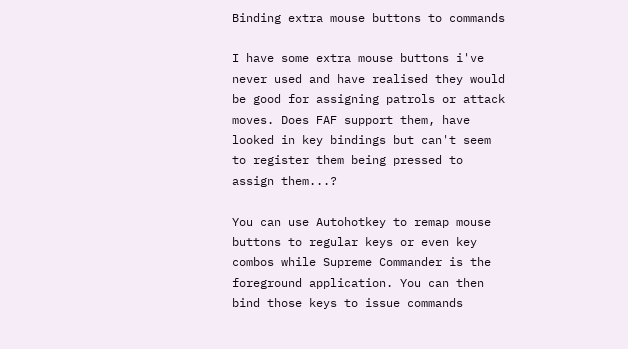Binding extra mouse buttons to commands

I have some extra mouse buttons i've never used and have realised they would be good for assigning patrols or attack moves. Does FAF support them, have looked in key bindings but can't seem to register them being pressed to assign them...?

You can use Autohotkey to remap mouse buttons to regular keys or even key combos while Supreme Commander is the foreground application. You can then bind those keys to issue commands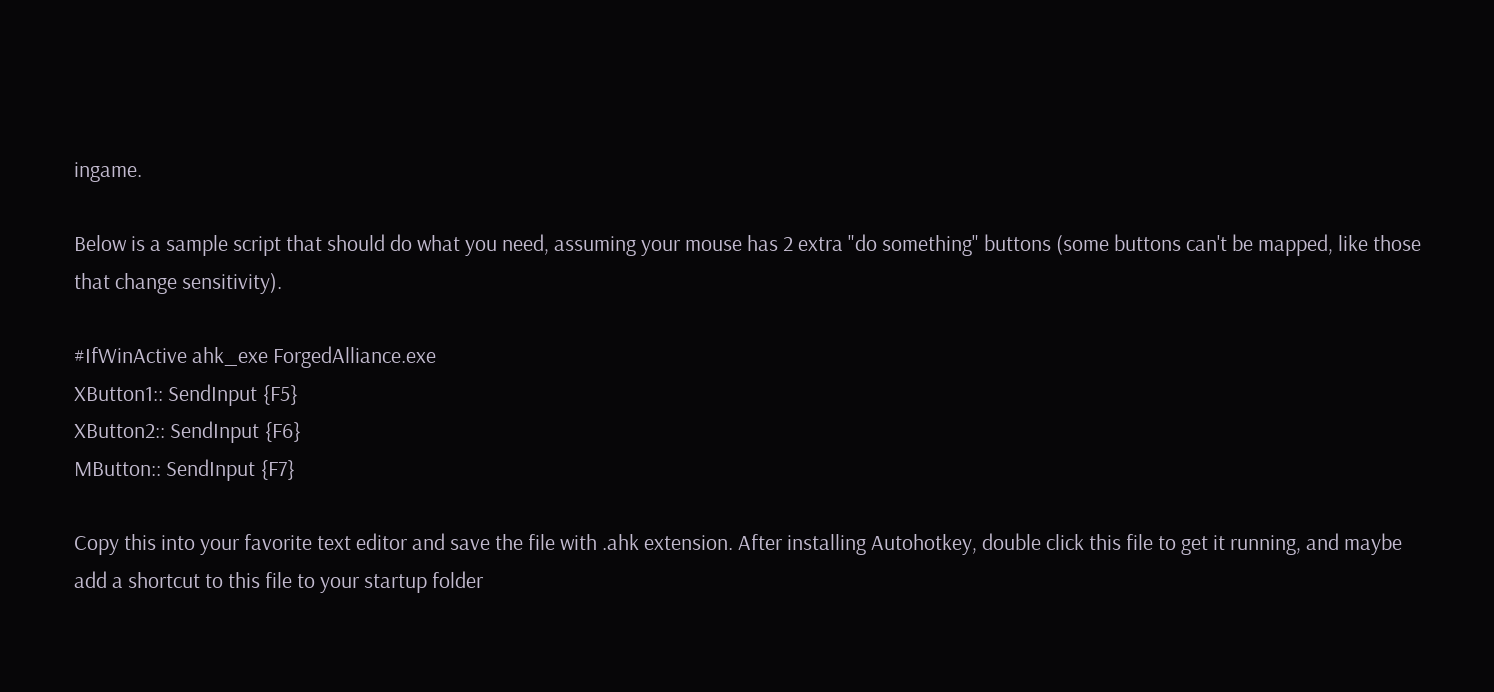ingame.

Below is a sample script that should do what you need, assuming your mouse has 2 extra "do something" buttons (some buttons can't be mapped, like those that change sensitivity).

#IfWinActive ahk_exe ForgedAlliance.exe
XButton1:: SendInput {F5}
XButton2:: SendInput {F6}
MButton:: SendInput {F7}

Copy this into your favorite text editor and save the file with .ahk extension. After installing Autohotkey, double click this file to get it running, and maybe add a shortcut to this file to your startup folder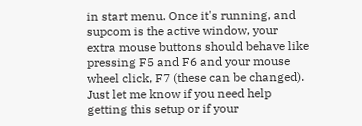in start menu. Once it's running, and supcom is the active window, your extra mouse buttons should behave like pressing F5 and F6 and your mouse wheel click, F7 (these can be changed). Just let me know if you need help getting this setup or if your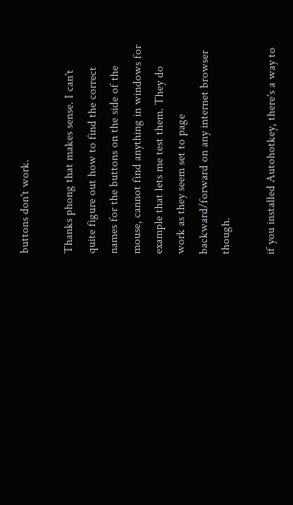buttons don't work.

Thanks phong that makes sense. I can't quite figure out how to find the correct names for the buttons on the side of the mouse, cannot find anything in windows for example that lets me test them. They do work as they seem set to page backward/forward on any internet browser though.

if you installed Autohotkey, there's a way to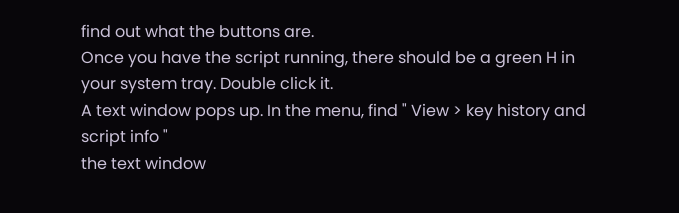find out what the buttons are.
Once you have the script running, there should be a green H in your system tray. Double click it.
A text window pops up. In the menu, find " View > key history and script info "
the text window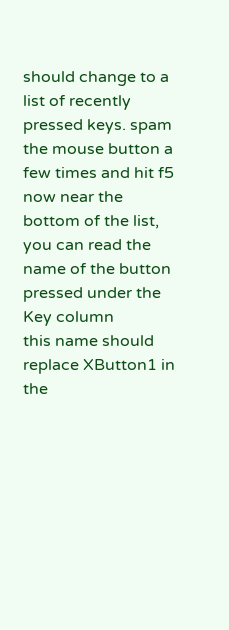should change to a list of recently pressed keys. spam the mouse button a few times and hit f5
now near the bottom of the list, you can read the name of the button pressed under the Key column
this name should replace XButton1 in the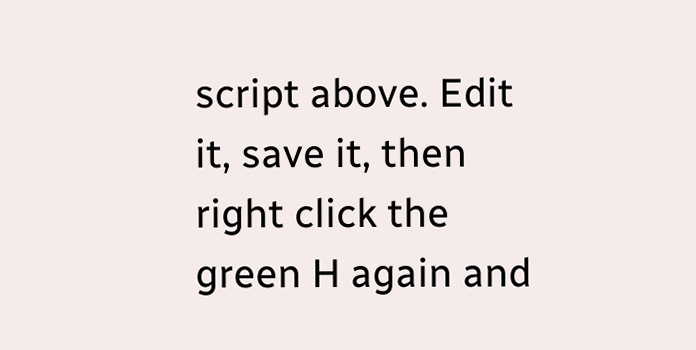script above. Edit it, save it, then right click the green H again and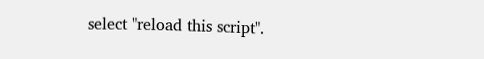select "reload this script".